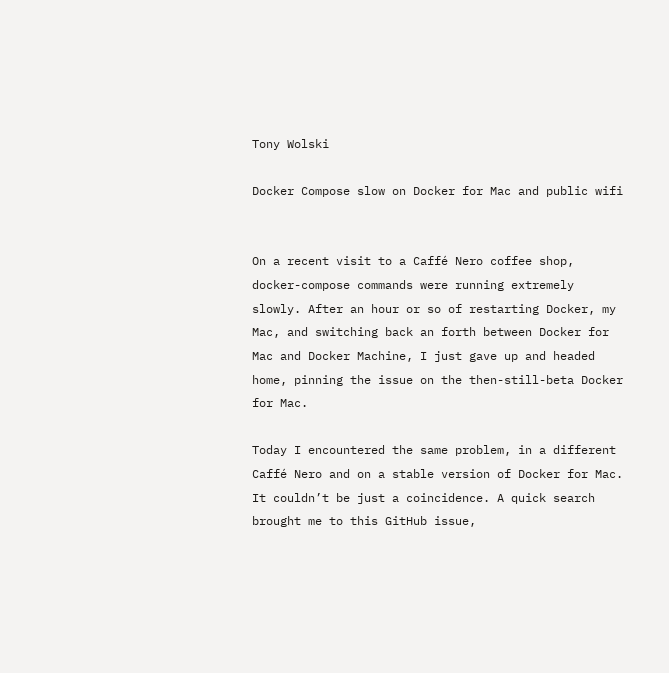Tony Wolski

Docker Compose slow on Docker for Mac and public wifi


On a recent visit to a Caffé Nero coffee shop, docker-compose commands were running extremely slowly. After an hour or so of restarting Docker, my Mac, and switching back an forth between Docker for Mac and Docker Machine, I just gave up and headed home, pinning the issue on the then-still-beta Docker for Mac.

Today I encountered the same problem, in a different Caffé Nero and on a stable version of Docker for Mac. It couldn’t be just a coincidence. A quick search brought me to this GitHub issue,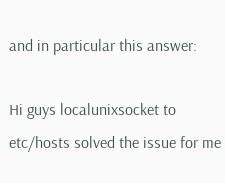and in particular this answer:

Hi guys localunixsocket to etc/hosts solved the issue for me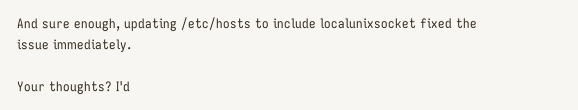And sure enough, updating /etc/hosts to include localunixsocket fixed the issue immediately.

Your thoughts? I'd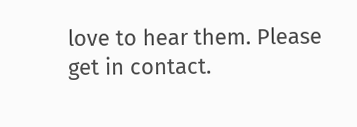love to hear them. Please get in contact.